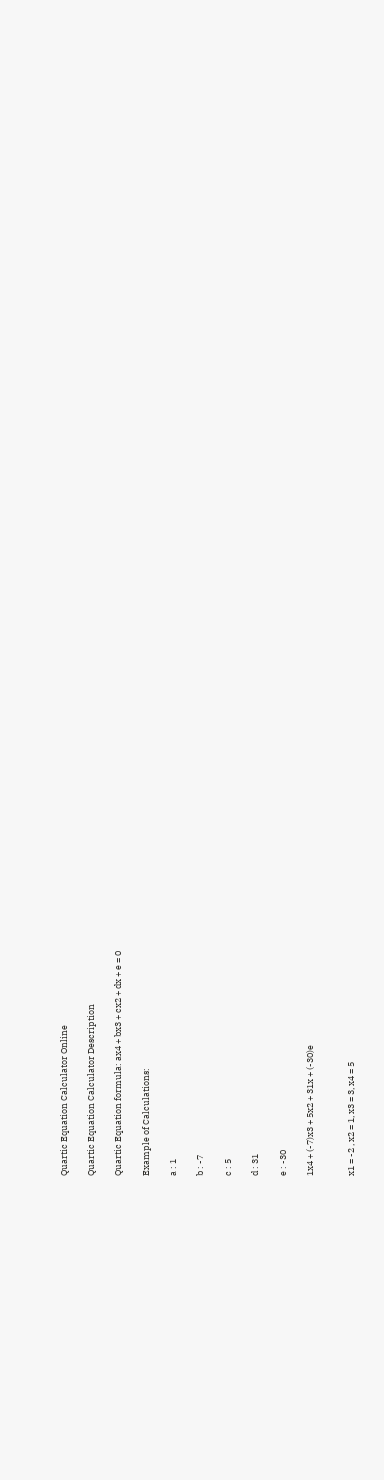Quartic Equation Calculator Online

Quartic Equation Calculator Description

Quartic Equation formula: ax4 + bx3 + cx2 + dx + e = 0

Example of Calculations:

a : 1

b : -7

c : 5

d : 31

e : -30

1x4 + (-7)x3 + 5x2 + 31x + (-30)e


x1 = -2 , x2 = 1, x3 = 3, x4 = 5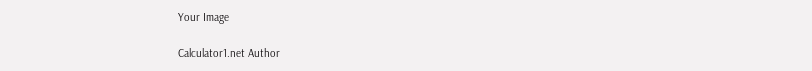Your Image

Calculator1.net Author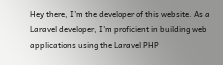Hey there, I'm the developer of this website. As a Laravel developer, I'm proficient in building web applications using the Laravel PHP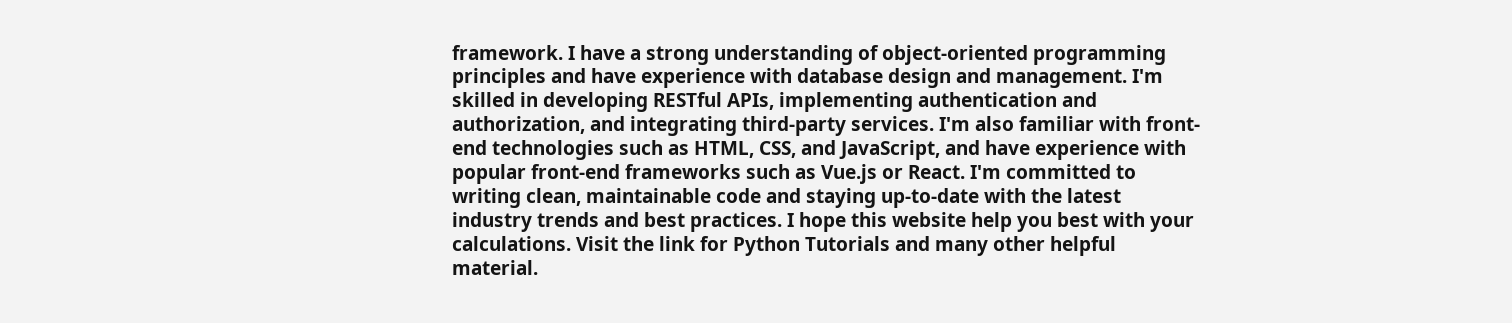framework. I have a strong understanding of object-oriented programming principles and have experience with database design and management. I'm skilled in developing RESTful APIs, implementing authentication and authorization, and integrating third-party services. I'm also familiar with front-end technologies such as HTML, CSS, and JavaScript, and have experience with popular front-end frameworks such as Vue.js or React. I'm committed to writing clean, maintainable code and staying up-to-date with the latest industry trends and best practices. I hope this website help you best with your calculations. Visit the link for Python Tutorials and many other helpful material.